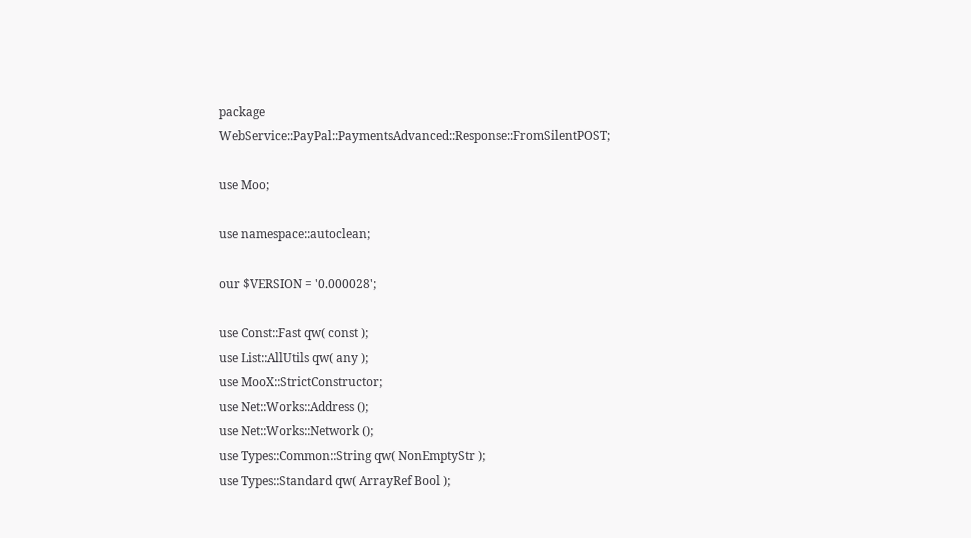package WebService::PayPal::PaymentsAdvanced::Response::FromSilentPOST;

use Moo;

use namespace::autoclean;

our $VERSION = '0.000028';

use Const::Fast qw( const );
use List::AllUtils qw( any );
use MooX::StrictConstructor;
use Net::Works::Address ();
use Net::Works::Network ();
use Types::Common::String qw( NonEmptyStr );
use Types::Standard qw( ArrayRef Bool );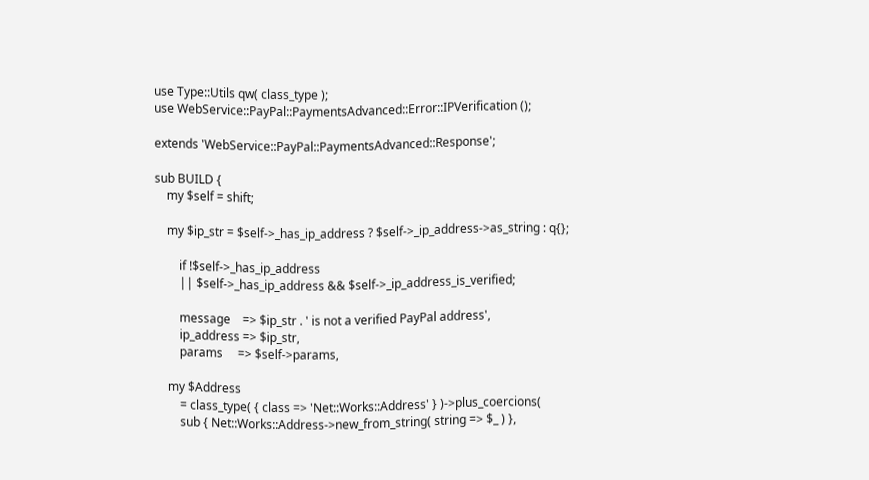use Type::Utils qw( class_type );
use WebService::PayPal::PaymentsAdvanced::Error::IPVerification ();

extends 'WebService::PayPal::PaymentsAdvanced::Response';

sub BUILD {
    my $self = shift;

    my $ip_str = $self->_has_ip_address ? $self->_ip_address->as_string : q{};

        if !$self->_has_ip_address
        || $self->_has_ip_address && $self->_ip_address_is_verified;

        message    => $ip_str . ' is not a verified PayPal address',
        ip_address => $ip_str,
        params     => $self->params,

    my $Address
        = class_type( { class => 'Net::Works::Address' } )->plus_coercions(
        sub { Net::Works::Address->new_from_string( string => $_ ) },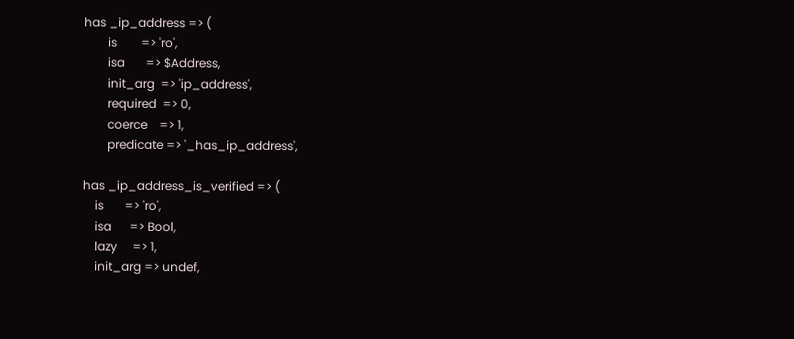has _ip_address => (
        is        => 'ro',
        isa       => $Address,
        init_arg  => 'ip_address',
        required  => 0,
        coerce    => 1,
        predicate => '_has_ip_address',

has _ip_address_is_verified => (
    is       => 'ro',
    isa      => Bool,
    lazy     => 1,
    init_arg => undef,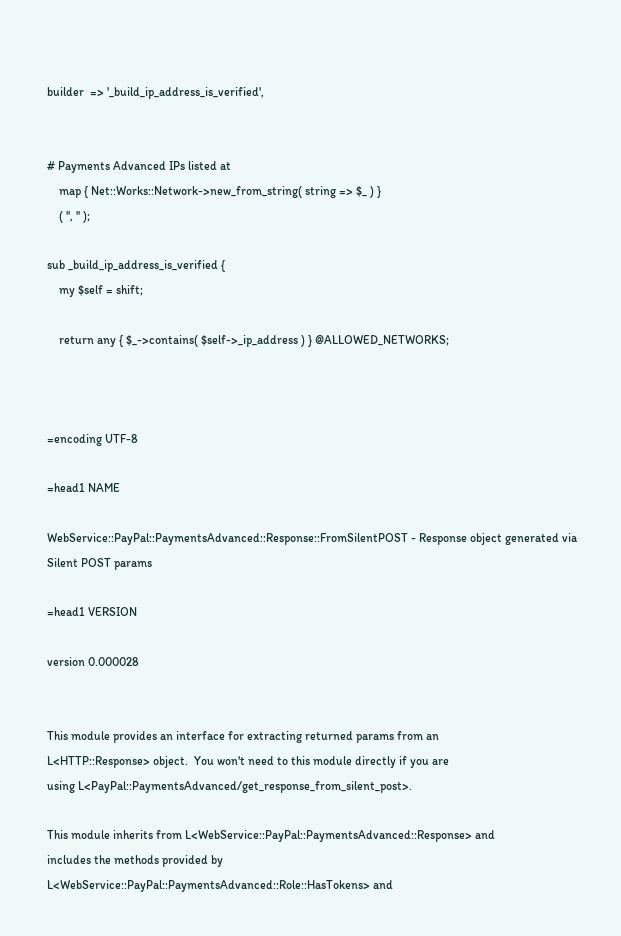builder  => '_build_ip_address_is_verified',


# Payments Advanced IPs listed at
    map { Net::Works::Network->new_from_string( string => $_ ) }
    ( '', '' );

sub _build_ip_address_is_verified {
    my $self = shift;

    return any { $_->contains( $self->_ip_address ) } @ALLOWED_NETWORKS;



=encoding UTF-8

=head1 NAME

WebService::PayPal::PaymentsAdvanced::Response::FromSilentPOST - Response object generated via Silent POST params

=head1 VERSION

version 0.000028


This module provides an interface for extracting returned params from an
L<HTTP::Response> object.  You won't need to this module directly if you are
using L<PayPal::PaymentsAdvanced/get_response_from_silent_post>.

This module inherits from L<WebService::PayPal::PaymentsAdvanced::Response> and
includes the methods provided by
L<WebService::PayPal::PaymentsAdvanced::Role::HasTokens> and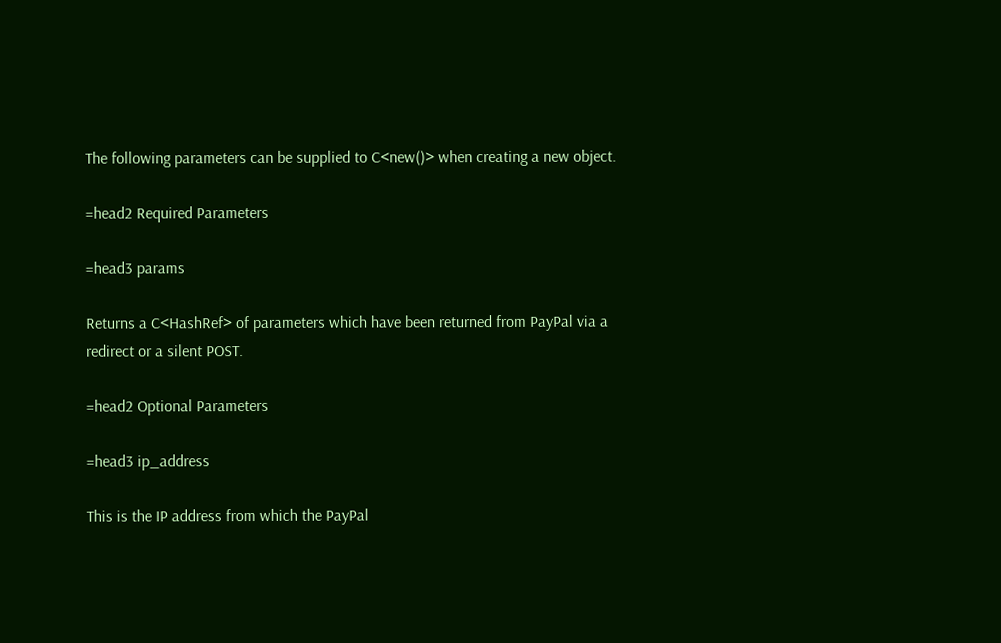The following parameters can be supplied to C<new()> when creating a new object.

=head2 Required Parameters

=head3 params

Returns a C<HashRef> of parameters which have been returned from PayPal via a
redirect or a silent POST.

=head2 Optional Parameters

=head3 ip_address

This is the IP address from which the PayPal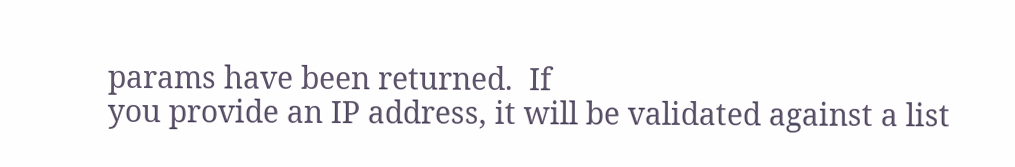params have been returned.  If
you provide an IP address, it will be validated against a list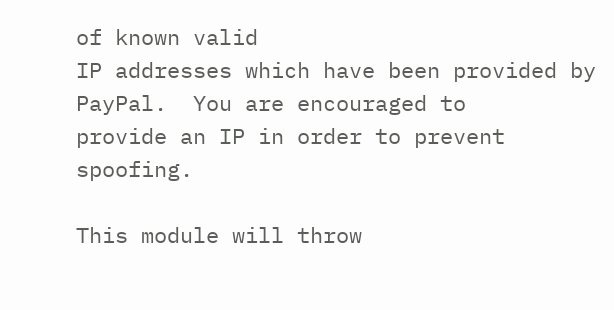of known valid
IP addresses which have been provided by PayPal.  You are encouraged to
provide an IP in order to prevent spoofing.

This module will throw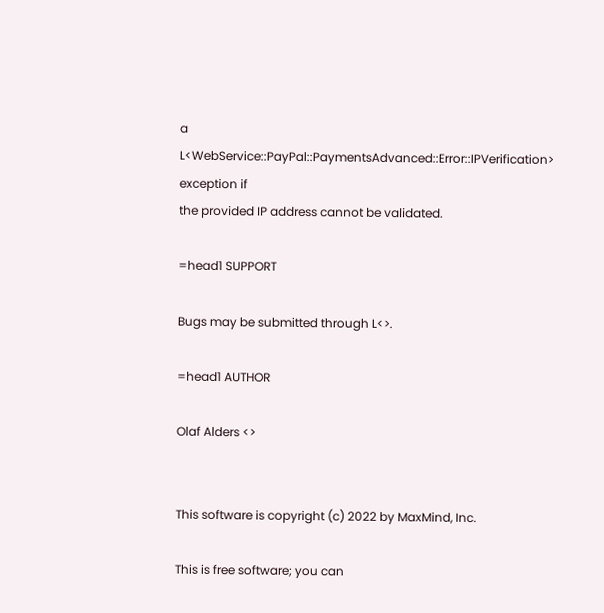a
L<WebService::PayPal::PaymentsAdvanced::Error::IPVerification> exception if
the provided IP address cannot be validated.

=head1 SUPPORT

Bugs may be submitted through L<>.

=head1 AUTHOR

Olaf Alders <>


This software is copyright (c) 2022 by MaxMind, Inc.

This is free software; you can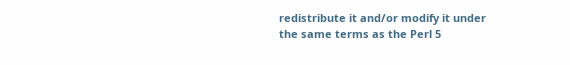redistribute it and/or modify it under
the same terms as the Perl 5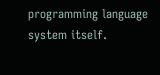programming language system itself.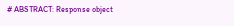# ABSTRACT: Response object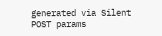generated via Silent POST params